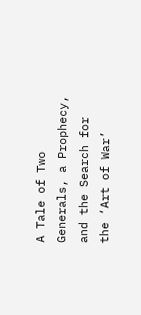A Tale of Two Generals, a Prophecy, and the Search for the ‘Art of War’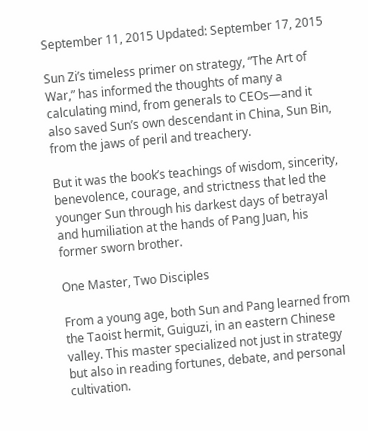September 11, 2015 Updated: September 17, 2015

Sun Zi’s timeless primer on strategy, “The Art of War,” has informed the thoughts of many a calculating mind, from generals to CEOs—and it also saved Sun’s own descendant in China, Sun Bin, from the jaws of peril and treachery.

But it was the book’s teachings of wisdom, sincerity, benevolence, courage, and strictness that led the younger Sun through his darkest days of betrayal and humiliation at the hands of Pang Juan, his former sworn brother.

One Master, Two Disciples

From a young age, both Sun and Pang learned from the Taoist hermit, Guiguzi, in an eastern Chinese valley. This master specialized not just in strategy but also in reading fortunes, debate, and personal cultivation.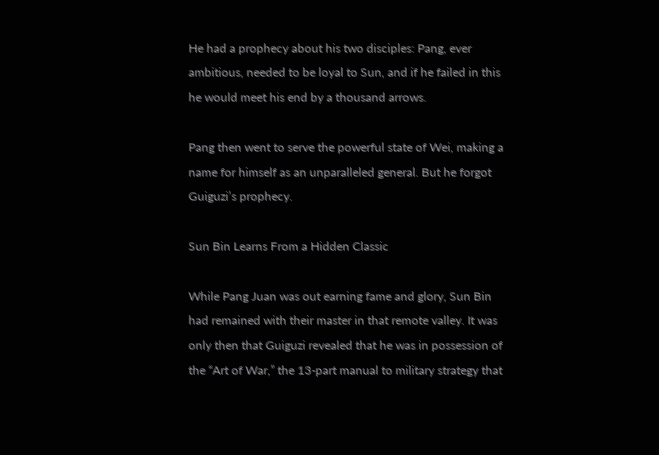He had a prophecy about his two disciples: Pang, ever ambitious, needed to be loyal to Sun, and if he failed in this he would meet his end by a thousand arrows.

Pang then went to serve the powerful state of Wei, making a name for himself as an unparalleled general. But he forgot Guiguzi’s prophecy.

Sun Bin Learns From a Hidden Classic

While Pang Juan was out earning fame and glory, Sun Bin had remained with their master in that remote valley. It was only then that Guiguzi revealed that he was in possession of the “Art of War,” the 13-part manual to military strategy that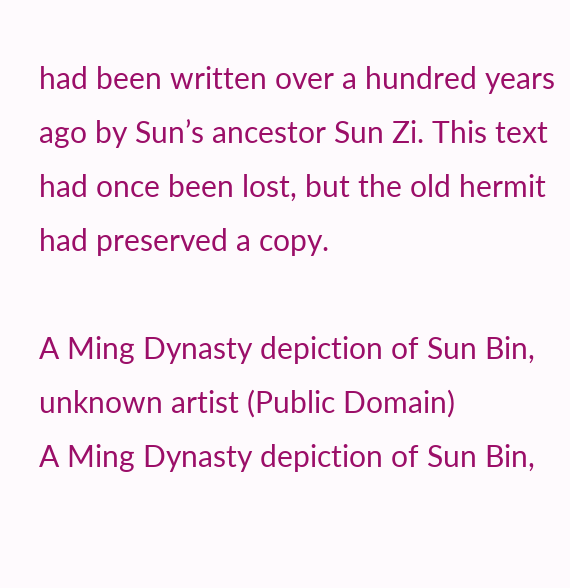had been written over a hundred years ago by Sun’s ancestor Sun Zi. This text had once been lost, but the old hermit had preserved a copy.

A Ming Dynasty depiction of Sun Bin, unknown artist (Public Domain)
A Ming Dynasty depiction of Sun Bin,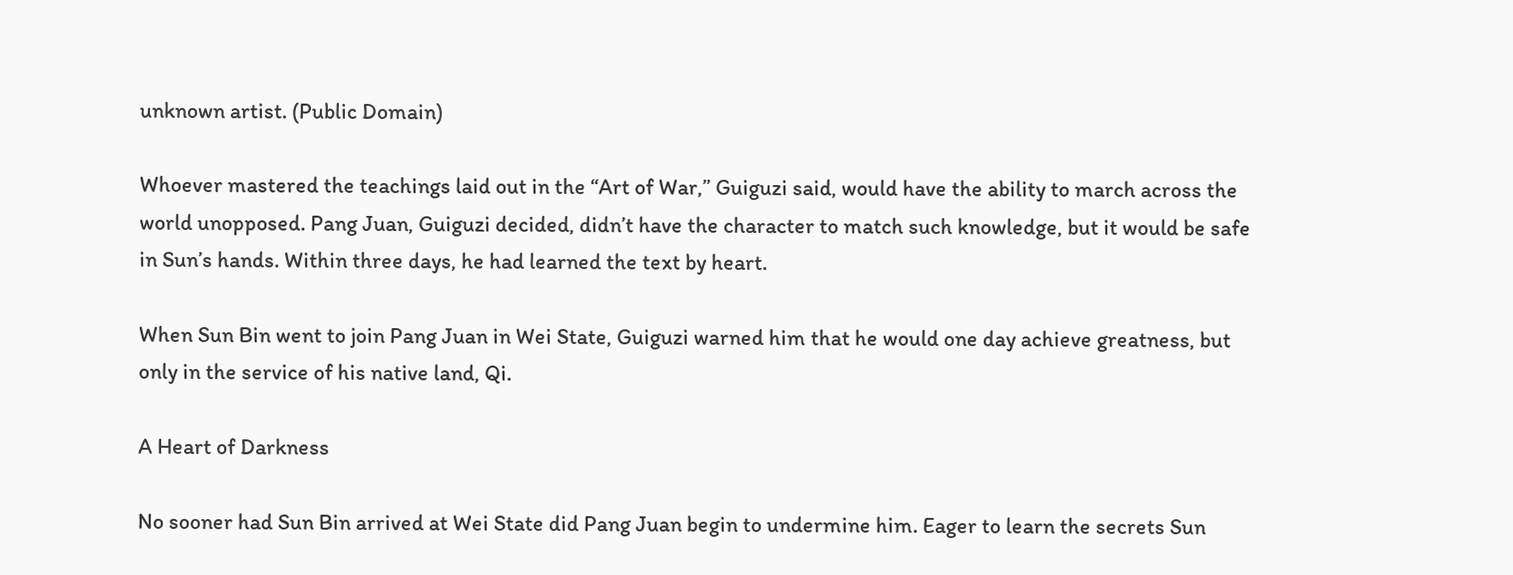unknown artist. (Public Domain)

Whoever mastered the teachings laid out in the “Art of War,” Guiguzi said, would have the ability to march across the world unopposed. Pang Juan, Guiguzi decided, didn’t have the character to match such knowledge, but it would be safe in Sun’s hands. Within three days, he had learned the text by heart.

When Sun Bin went to join Pang Juan in Wei State, Guiguzi warned him that he would one day achieve greatness, but only in the service of his native land, Qi.

A Heart of Darkness

No sooner had Sun Bin arrived at Wei State did Pang Juan begin to undermine him. Eager to learn the secrets Sun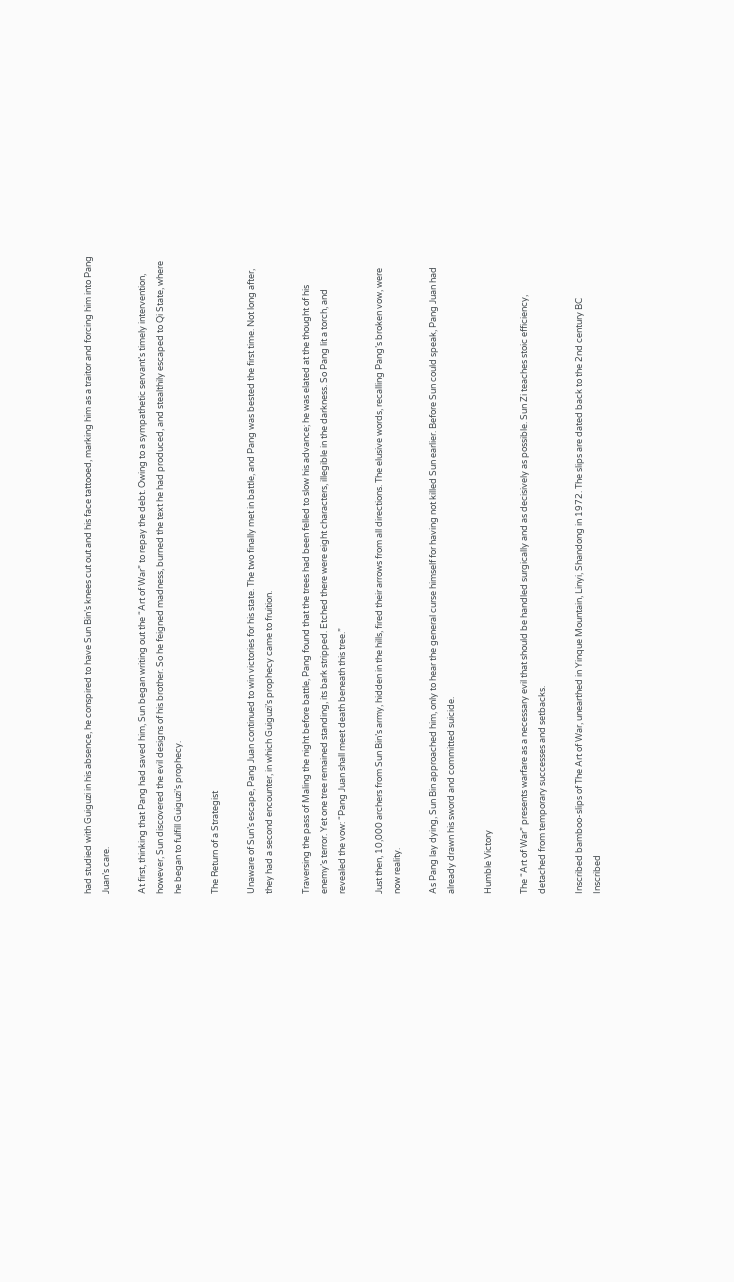had studied with Guiguzi in his absence, he conspired to have Sun Bin’s knees cut out and his face tattooed, marking him as a traitor and forcing him into Pang Juan’s care.

At first, thinking that Pang had saved him, Sun began writing out the “Art of War” to repay the debt. Owing to a sympathetic servant’s timely intervention, however, Sun discovered the evil designs of his brother. So he feigned madness, burned the text he had produced, and stealthily escaped to Qi State, where he began to fulfill Guiguzi’s prophecy.

The Return of a Strategist

Unaware of Sun’s escape, Pang Juan continued to win victories for his state. The two finally met in battle, and Pang was bested the first time. Not long after, they had a second encounter, in which Guiguzi’s prophecy came to fruition.

Traversing the pass of Maling the night before battle, Pang found that the trees had been felled to slow his advance; he was elated at the thought of his enemy’s terror. Yet one tree remained standing, its bark stripped. Etched there were eight characters, illegible in the darkness. So Pang lit a torch, and revealed the vow: “Pang Juan shall meet death beneath this tree.”

Just then, 10,000 archers from Sun Bin’s army, hidden in the hills, fired their arrows from all directions. The elusive words, recalling Pang’s broken vow, were now reality.

As Pang lay dying, Sun Bin approached him, only to hear the general curse himself for having not killed Sun earlier. Before Sun could speak, Pang Juan had already drawn his sword and committed suicide.

Humble Victory

The “Art of War” presents warfare as a necessary evil that should be handled surgically and as decisively as possible. Sun Zi teaches stoic efficiency, detached from temporary successes and setbacks.

Inscribed bamboo-slips of The Art of War, unearthed in Yinque Mountain, Linyi, Shandong in 1972. The slips are dated back to the 2nd century BC
Inscribed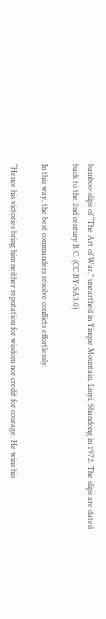bamboo-slips of “The Art of War,” unearthed in Yinque Mountain, Linyi, Shandong in 1972. The slips are dated back to the 2nd century B.C. (CC BY-SA3.0)

In this way, the best commanders resolve conflicts effortlessly.

“Hence his victories bring him neither reputation for wisdom nor credit for courage. He wins his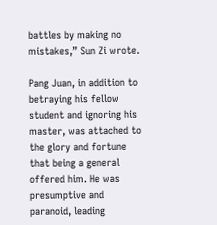battles by making no mistakes,” Sun Zi wrote.

Pang Juan, in addition to betraying his fellow student and ignoring his master, was attached to the glory and fortune that being a general offered him. He was presumptive and paranoid, leading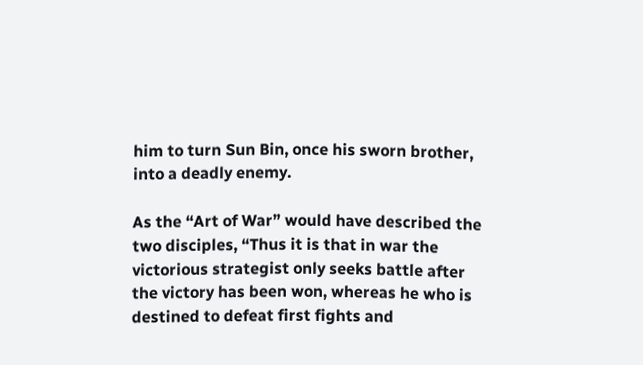him to turn Sun Bin, once his sworn brother, into a deadly enemy.

As the “Art of War” would have described the two disciples, “Thus it is that in war the victorious strategist only seeks battle after the victory has been won, whereas he who is destined to defeat first fights and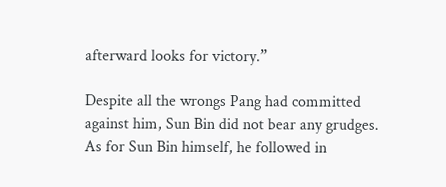afterward looks for victory.”

Despite all the wrongs Pang had committed against him, Sun Bin did not bear any grudges. As for Sun Bin himself, he followed in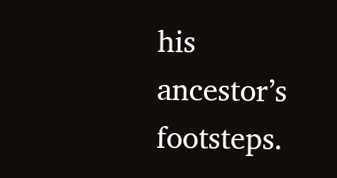his ancestor’s footsteps.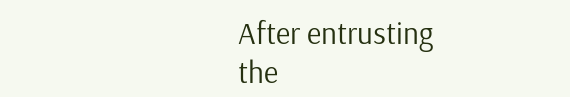After entrusting the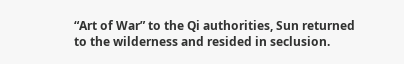“Art of War” to the Qi authorities, Sun returned to the wilderness and resided in seclusion.